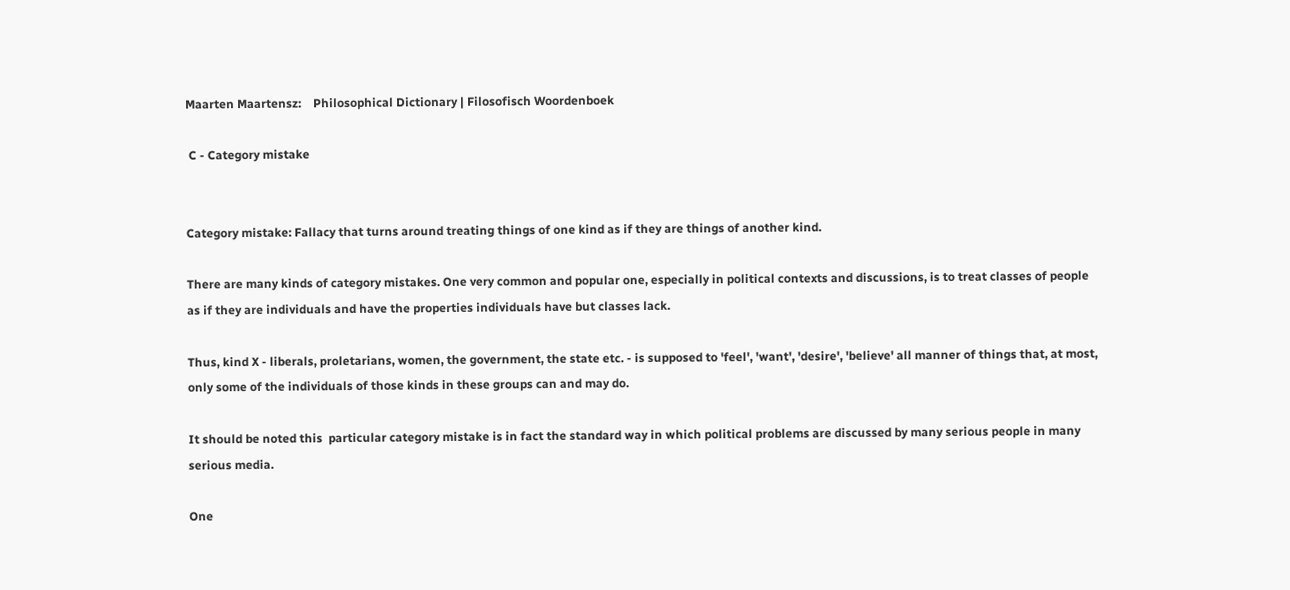Maarten Maartensz:    Philosophical Dictionary | Filosofisch Woordenboek

 C - Category mistake


Category mistake: Fallacy that turns around treating things of one kind as if they are things of another kind.

There are many kinds of category mistakes. One very common and popular one, especially in political contexts and discussions, is to treat classes of people as if they are individuals and have the properties individuals have but classes lack.

Thus, kind X - liberals, proletarians, women, the government, the state etc. - is supposed to 'feel', 'want', 'desire', 'believe' all manner of things that, at most, only some of the individuals of those kinds in these groups can and may do.

It should be noted this  particular category mistake is in fact the standard way in which political problems are discussed by many serious people in many serious media.

One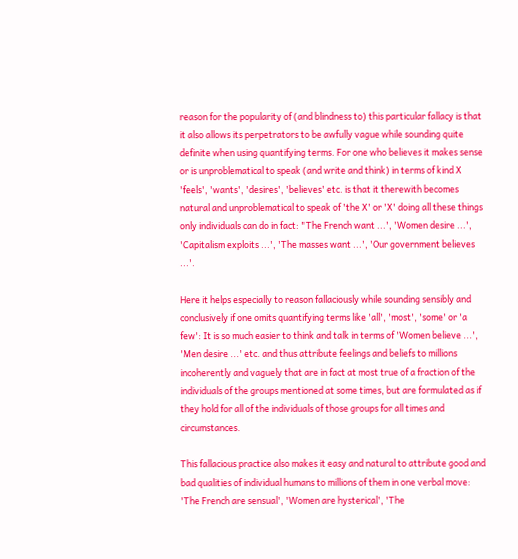reason for the popularity of (and blindness to) this particular fallacy is that it also allows its perpetrators to be awfully vague while sounding quite definite when using quantifying terms. For one who believes it makes sense or is unproblematical to speak (and write and think) in terms of kind X 'feels', 'wants', 'desires', 'believes' etc. is that it therewith becomes natural and unproblematical to speak of 'the X' or 'X' doing all these things only individuals can do in fact: "The French want ...', 'Women desire ...', 'Capitalism exploits ...', 'The masses want ...', 'Our government believes ...'.

Here it helps especially to reason fallaciously while sounding sensibly and conclusively if one omits quantifying terms like 'all', 'most', 'some' or 'a few': It is so much easier to think and talk in terms of 'Women believe ...', 'Men desire ...' etc. and thus attribute feelings and beliefs to millions incoherently and vaguely that are in fact at most true of a fraction of the individuals of the groups mentioned at some times, but are formulated as if they hold for all of the individuals of those groups for all times and circumstances.

This fallacious practice also makes it easy and natural to attribute good and bad qualities of individual humans to millions of them in one verbal move: 'The French are sensual', 'Women are hysterical', 'The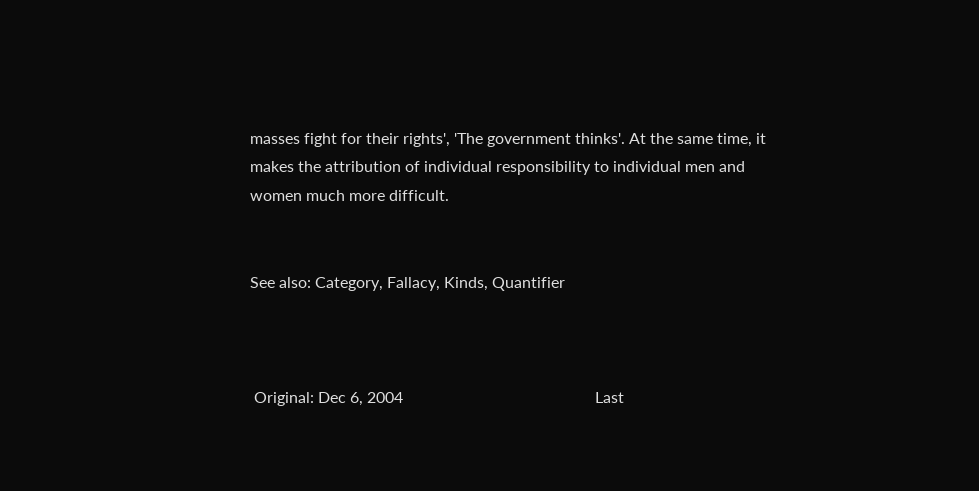masses fight for their rights', 'The government thinks'. At the same time, it makes the attribution of individual responsibility to individual men and women much more difficult.


See also: Category, Fallacy, Kinds, Quantifier



 Original: Dec 6, 2004                                                Last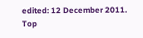edited: 12 December 2011.   Top